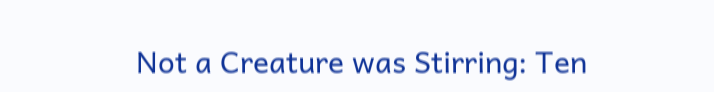Not a Creature was Stirring: Ten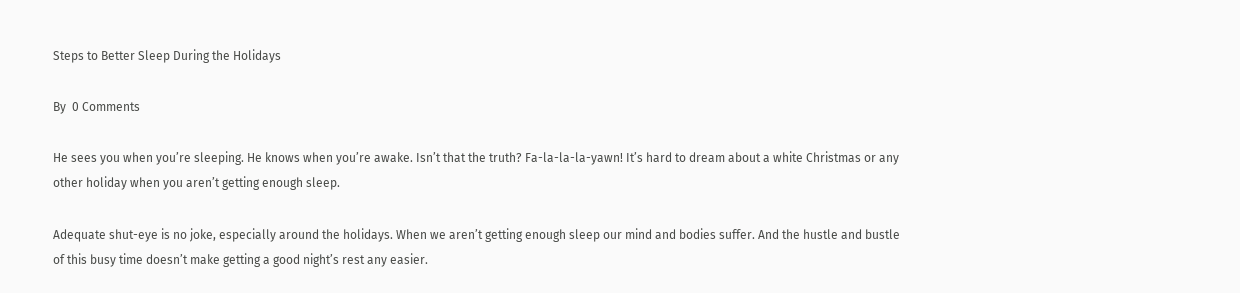Steps to Better Sleep During the Holidays

By  0 Comments

He sees you when you’re sleeping. He knows when you’re awake. Isn’t that the truth? Fa-la-la-la-yawn! It’s hard to dream about a white Christmas or any other holiday when you aren’t getting enough sleep.

Adequate shut-eye is no joke, especially around the holidays. When we aren’t getting enough sleep our mind and bodies suffer. And the hustle and bustle of this busy time doesn’t make getting a good night’s rest any easier.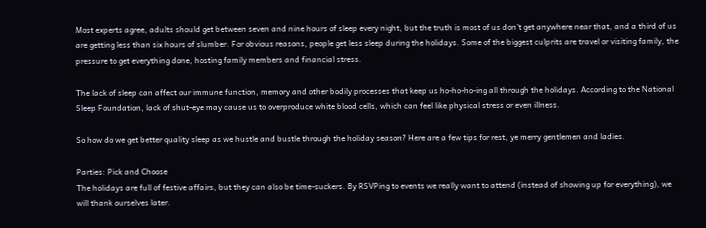Most experts agree, adults should get between seven and nine hours of sleep every night, but the truth is most of us don’t get anywhere near that, and a third of us are getting less than six hours of slumber. For obvious reasons, people get less sleep during the holidays. Some of the biggest culprits are travel or visiting family, the pressure to get everything done, hosting family members and financial stress.

The lack of sleep can affect our immune function, memory and other bodily processes that keep us ho-ho-ho-ing all through the holidays. According to the National Sleep Foundation, lack of shut-eye may cause us to overproduce white blood cells, which can feel like physical stress or even illness.

So how do we get better quality sleep as we hustle and bustle through the holiday season? Here are a few tips for rest, ye merry gentlemen and ladies.

Parties: Pick and Choose
The holidays are full of festive affairs, but they can also be time-suckers. By RSVPing to events we really want to attend (instead of showing up for everything), we will thank ourselves later.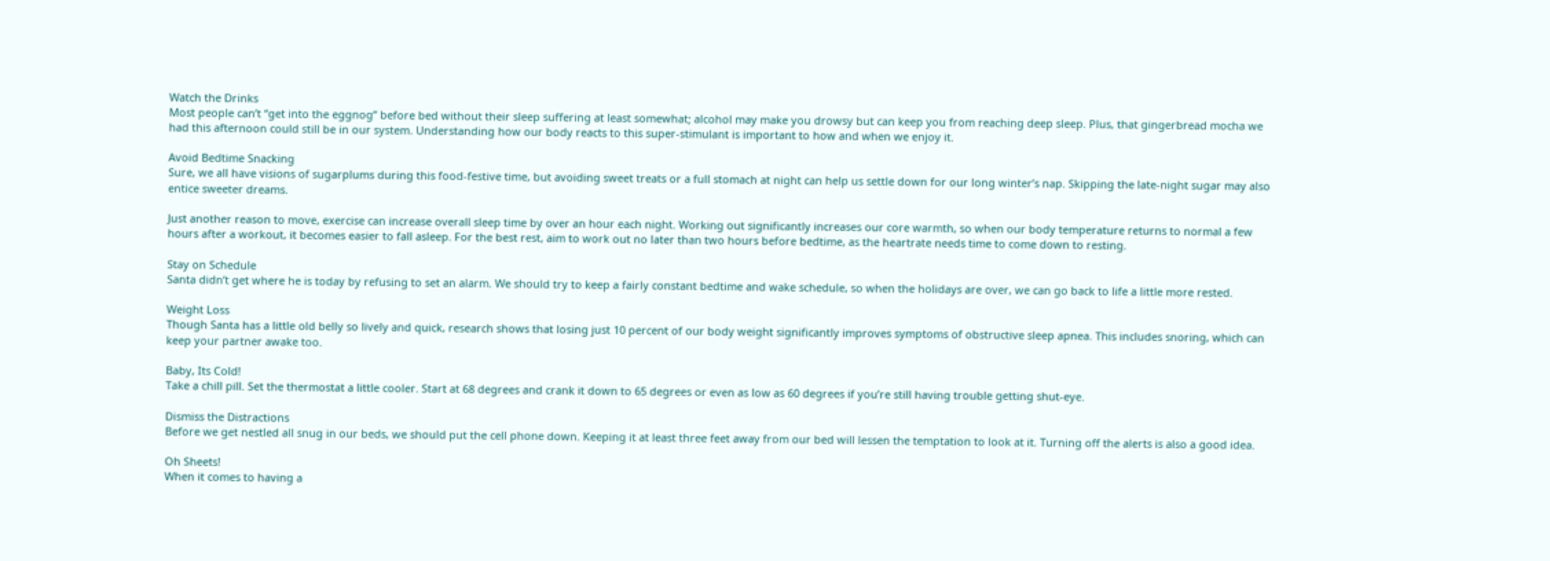Watch the Drinks
Most people can’t “get into the eggnog” before bed without their sleep suffering at least somewhat; alcohol may make you drowsy but can keep you from reaching deep sleep. Plus, that gingerbread mocha we had this afternoon could still be in our system. Understanding how our body reacts to this super-stimulant is important to how and when we enjoy it.

Avoid Bedtime Snacking
Sure, we all have visions of sugarplums during this food-festive time, but avoiding sweet treats or a full stomach at night can help us settle down for our long winter’s nap. Skipping the late-night sugar may also entice sweeter dreams.

Just another reason to move, exercise can increase overall sleep time by over an hour each night. Working out significantly increases our core warmth, so when our body temperature returns to normal a few hours after a workout, it becomes easier to fall asleep. For the best rest, aim to work out no later than two hours before bedtime, as the heartrate needs time to come down to resting.

Stay on Schedule
Santa didn’t get where he is today by refusing to set an alarm. We should try to keep a fairly constant bedtime and wake schedule, so when the holidays are over, we can go back to life a little more rested.

Weight Loss
Though Santa has a little old belly so lively and quick, research shows that losing just 10 percent of our body weight significantly improves symptoms of obstructive sleep apnea. This includes snoring, which can keep your partner awake too.

Baby, Its Cold!
Take a chill pill. Set the thermostat a little cooler. Start at 68 degrees and crank it down to 65 degrees or even as low as 60 degrees if you’re still having trouble getting shut-eye.

Dismiss the Distractions
Before we get nestled all snug in our beds, we should put the cell phone down. Keeping it at least three feet away from our bed will lessen the temptation to look at it. Turning off the alerts is also a good idea.

Oh Sheets!
When it comes to having a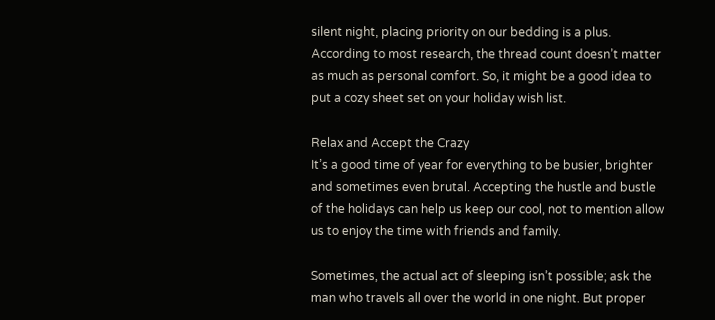silent night, placing priority on our bedding is a plus. According to most research, the thread count doesn’t matter as much as personal comfort. So, it might be a good idea to put a cozy sheet set on your holiday wish list.

Relax and Accept the Crazy
It’s a good time of year for everything to be busier, brighter and sometimes even brutal. Accepting the hustle and bustle of the holidays can help us keep our cool, not to mention allow us to enjoy the time with friends and family.

Sometimes, the actual act of sleeping isn’t possible; ask the man who travels all over the world in one night. But proper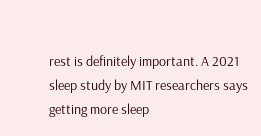rest is definitely important. A 2021 sleep study by MIT researchers says getting more sleep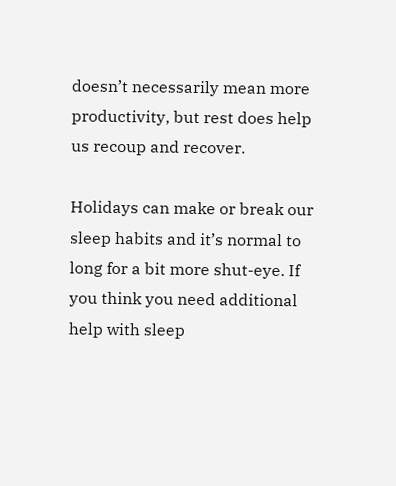doesn’t necessarily mean more productivity, but rest does help us recoup and recover.

Holidays can make or break our sleep habits and it’s normal to long for a bit more shut-eye. If you think you need additional help with sleep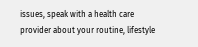issues, speak with a health care provider about your routine, lifestyle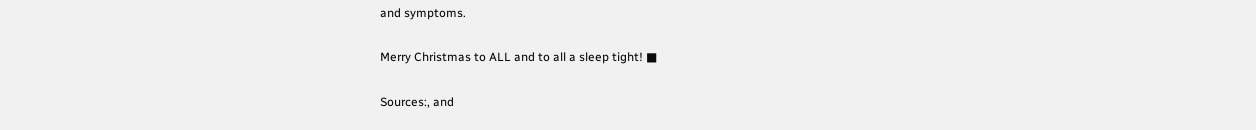and symptoms.

Merry Christmas to ALL and to all a sleep tight! ■

Sources:, and